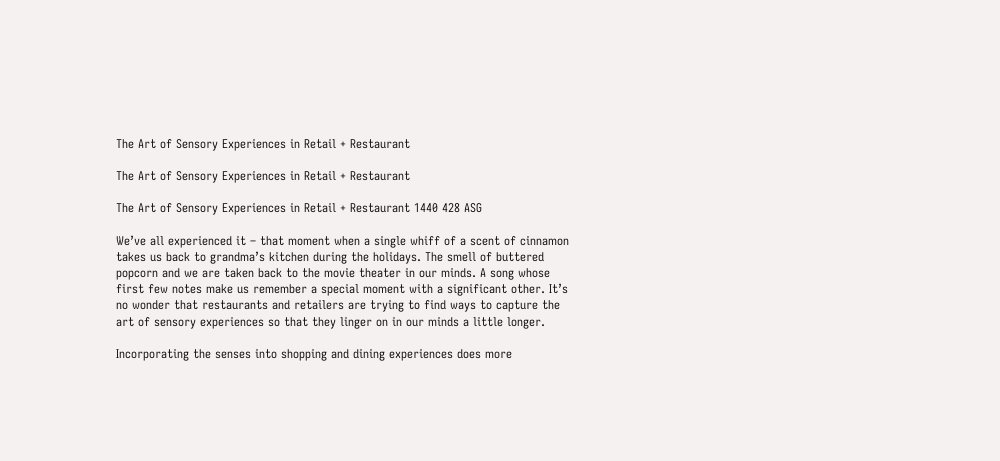The Art of Sensory Experiences in Retail + Restaurant

The Art of Sensory Experiences in Retail + Restaurant

The Art of Sensory Experiences in Retail + Restaurant 1440 428 ASG

We’ve all experienced it – that moment when a single whiff of a scent of cinnamon takes us back to grandma’s kitchen during the holidays. The smell of buttered popcorn and we are taken back to the movie theater in our minds. A song whose first few notes make us remember a special moment with a significant other. It’s no wonder that restaurants and retailers are trying to find ways to capture the art of sensory experiences so that they linger on in our minds a little longer.

Incorporating the senses into shopping and dining experiences does more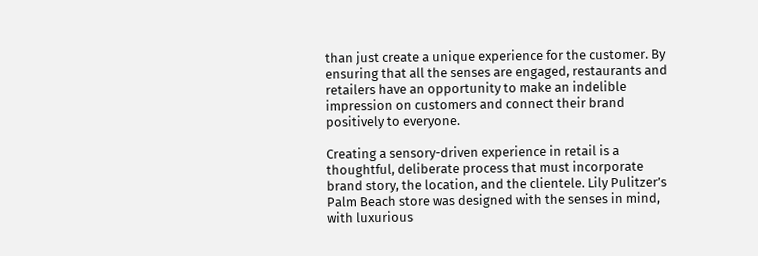than just create a unique experience for the customer. By ensuring that all the senses are engaged, restaurants and retailers have an opportunity to make an indelible impression on customers and connect their brand positively to everyone.

Creating a sensory-driven experience in retail is a thoughtful, deliberate process that must incorporate brand story, the location, and the clientele. Lily Pulitzer’s Palm Beach store was designed with the senses in mind, with luxurious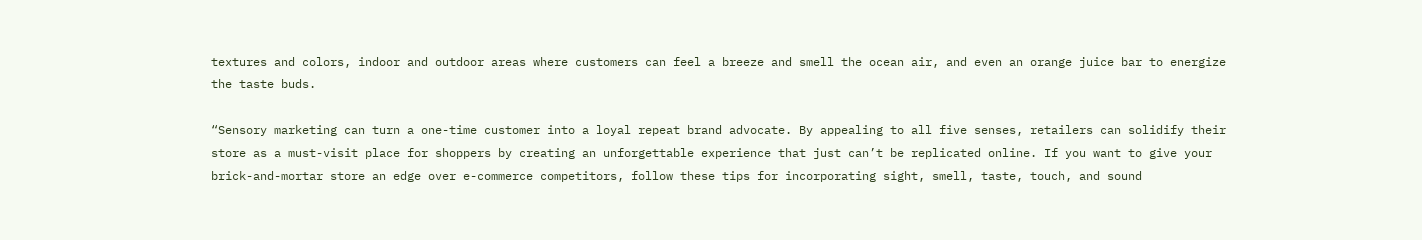textures and colors, indoor and outdoor areas where customers can feel a breeze and smell the ocean air, and even an orange juice bar to energize the taste buds.

“Sensory marketing can turn a one-time customer into a loyal repeat brand advocate. By appealing to all five senses, retailers can solidify their store as a must-visit place for shoppers by creating an unforgettable experience that just can’t be replicated online. If you want to give your brick-and-mortar store an edge over e-commerce competitors, follow these tips for incorporating sight, smell, taste, touch, and sound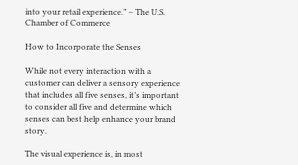into your retail experience.” – The U.S. Chamber of Commerce

How to Incorporate the Senses

While not every interaction with a customer can deliver a sensory experience that includes all five senses, it’s important to consider all five and determine which senses can best help enhance your brand story.

The visual experience is, in most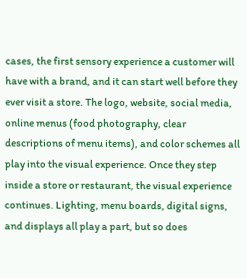cases, the first sensory experience a customer will have with a brand, and it can start well before they ever visit a store. The logo, website, social media, online menus (food photography, clear descriptions of menu items), and color schemes all play into the visual experience. Once they step inside a store or restaurant, the visual experience continues. Lighting, menu boards, digital signs, and displays all play a part, but so does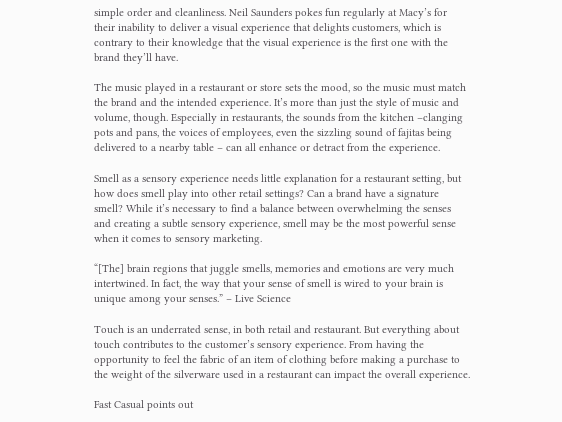simple order and cleanliness. Neil Saunders pokes fun regularly at Macy’s for their inability to deliver a visual experience that delights customers, which is contrary to their knowledge that the visual experience is the first one with the brand they’ll have.

The music played in a restaurant or store sets the mood, so the music must match the brand and the intended experience. It’s more than just the style of music and volume, though. Especially in restaurants, the sounds from the kitchen –clanging pots and pans, the voices of employees, even the sizzling sound of fajitas being delivered to a nearby table – can all enhance or detract from the experience.

Smell as a sensory experience needs little explanation for a restaurant setting, but how does smell play into other retail settings? Can a brand have a signature smell? While it’s necessary to find a balance between overwhelming the senses and creating a subtle sensory experience, smell may be the most powerful sense when it comes to sensory marketing.

“[The] brain regions that juggle smells, memories and emotions are very much intertwined. In fact, the way that your sense of smell is wired to your brain is unique among your senses.” – Live Science

Touch is an underrated sense, in both retail and restaurant. But everything about touch contributes to the customer’s sensory experience. From having the opportunity to feel the fabric of an item of clothing before making a purchase to the weight of the silverware used in a restaurant can impact the overall experience.

Fast Casual points out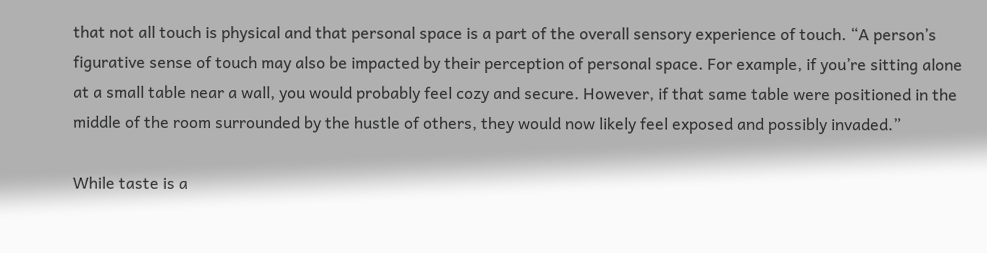that not all touch is physical and that personal space is a part of the overall sensory experience of touch. “A person’s figurative sense of touch may also be impacted by their perception of personal space. For example, if you’re sitting alone at a small table near a wall, you would probably feel cozy and secure. However, if that same table were positioned in the middle of the room surrounded by the hustle of others, they would now likely feel exposed and possibly invaded.”

While taste is a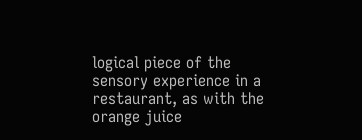logical piece of the sensory experience in a restaurant, as with the orange juice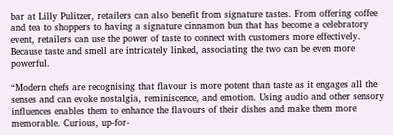bar at Lilly Pulitzer, retailers can also benefit from signature tastes. From offering coffee and tea to shoppers to having a signature cinnamon bun that has become a celebratory event, retailers can use the power of taste to connect with customers more effectively. Because taste and smell are intricately linked, associating the two can be even more powerful.

“Modern chefs are recognising that flavour is more potent than taste as it engages all the senses and can evoke nostalgia, reminiscence, and emotion. Using audio and other sensory influences enables them to enhance the flavours of their dishes and make them more memorable. Curious, up-for-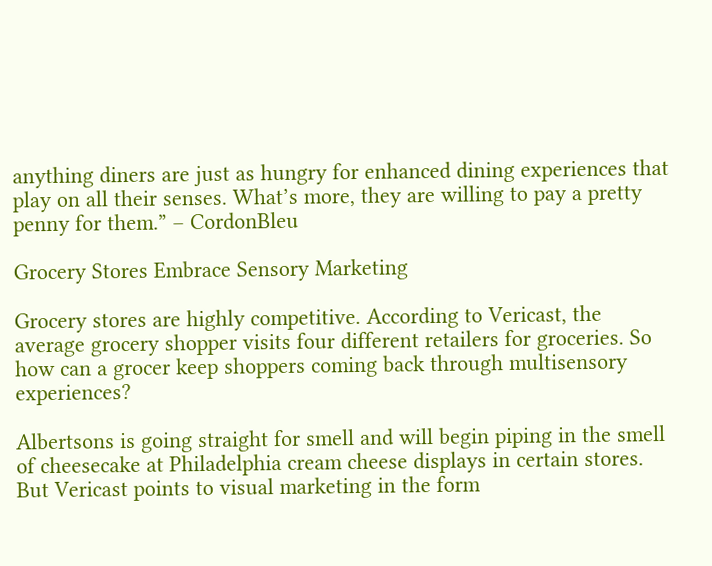anything diners are just as hungry for enhanced dining experiences that play on all their senses. What’s more, they are willing to pay a pretty penny for them.” – CordonBleu

Grocery Stores Embrace Sensory Marketing

Grocery stores are highly competitive. According to Vericast, the average grocery shopper visits four different retailers for groceries. So how can a grocer keep shoppers coming back through multisensory experiences?

Albertsons is going straight for smell and will begin piping in the smell of cheesecake at Philadelphia cream cheese displays in certain stores. But Vericast points to visual marketing in the form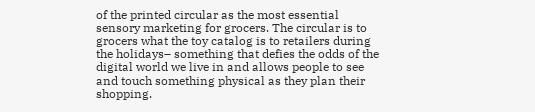of the printed circular as the most essential sensory marketing for grocers. The circular is to grocers what the toy catalog is to retailers during the holidays– something that defies the odds of the digital world we live in and allows people to see and touch something physical as they plan their shopping.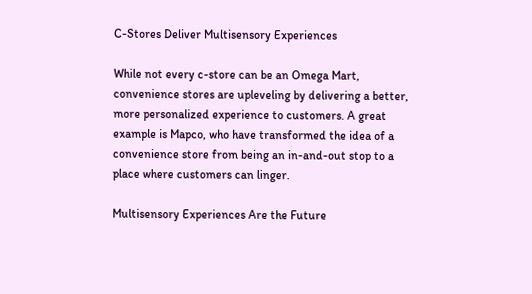C-Stores Deliver Multisensory Experiences

While not every c-store can be an Omega Mart, convenience stores are upleveling by delivering a better, more personalized experience to customers. A great example is Mapco, who have transformed the idea of a convenience store from being an in-and-out stop to a place where customers can linger.

Multisensory Experiences Are the Future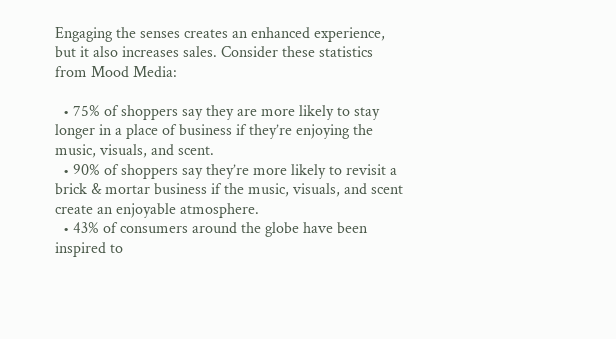Engaging the senses creates an enhanced experience, but it also increases sales. Consider these statistics from Mood Media:

  • 75% of shoppers say they are more likely to stay longer in a place of business if they’re enjoying the music, visuals, and scent.
  • 90% of shoppers say they’re more likely to revisit a brick & mortar business if the music, visuals, and scent create an enjoyable atmosphere.
  • 43% of consumers around the globe have been inspired to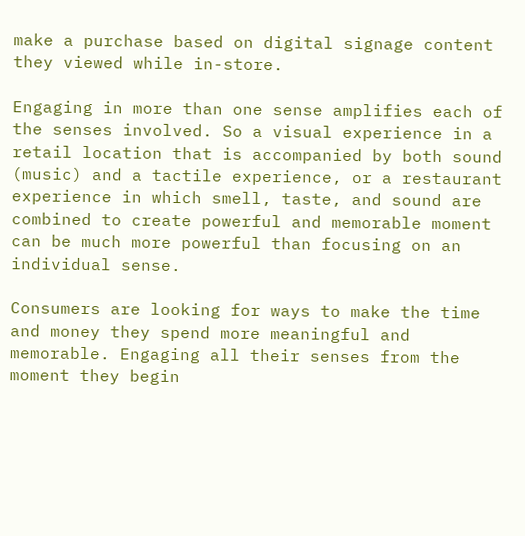make a purchase based on digital signage content they viewed while in-store.

Engaging in more than one sense amplifies each of the senses involved. So a visual experience in a retail location that is accompanied by both sound (music) and a tactile experience, or a restaurant experience in which smell, taste, and sound are combined to create powerful and memorable moment can be much more powerful than focusing on an individual sense.

Consumers are looking for ways to make the time and money they spend more meaningful and memorable. Engaging all their senses from the moment they begin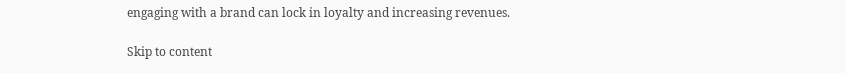engaging with a brand can lock in loyalty and increasing revenues.

Skip to content